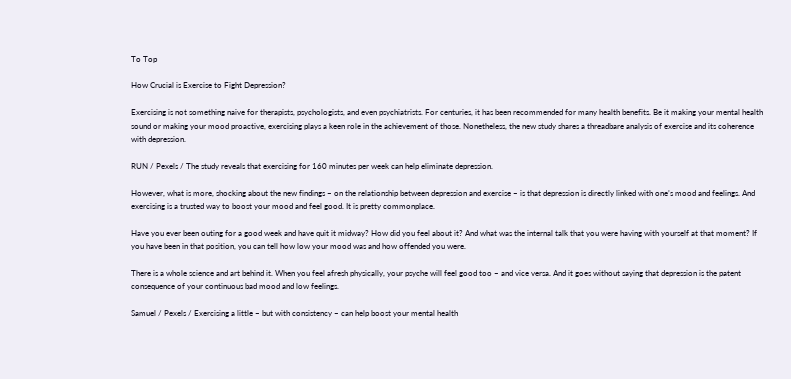To Top

How Crucial is Exercise to Fight Depression?

Exercising is not something naive for therapists, psychologists, and even psychiatrists. For centuries, it has been recommended for many health benefits. Be it making your mental health sound or making your mood proactive, exercising plays a keen role in the achievement of those. Nonetheless, the new study shares a threadbare analysis of exercise and its coherence with depression.

RUN / Pexels / The study reveals that exercising for 160 minutes per week can help eliminate depression.

However, what is more, shocking about the new findings – on the relationship between depression and exercise – is that depression is directly linked with one’s mood and feelings. And exercising is a trusted way to boost your mood and feel good. It is pretty commonplace.

Have you ever been outing for a good week and have quit it midway? How did you feel about it? And what was the internal talk that you were having with yourself at that moment? If you have been in that position, you can tell how low your mood was and how offended you were.

There is a whole science and art behind it. When you feel afresh physically, your psyche will feel good too – and vice versa. And it goes without saying that depression is the patent consequence of your continuous bad mood and low feelings.

Samuel / Pexels / Exercising a little – but with consistency – can help boost your mental health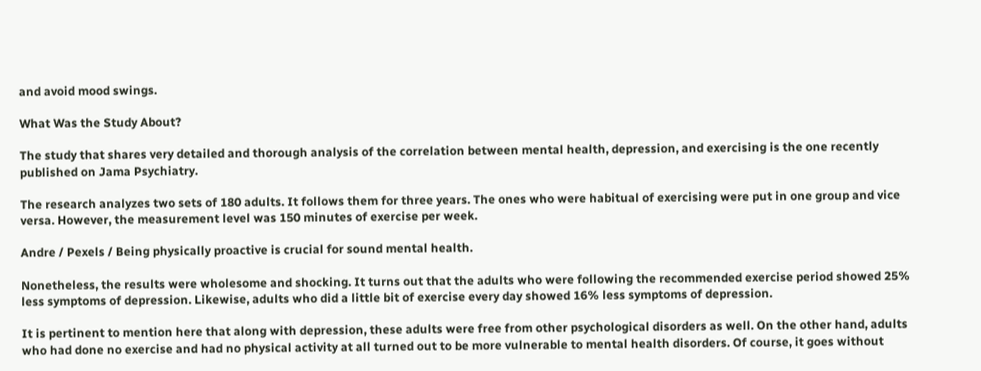and avoid mood swings.

What Was the Study About?

The study that shares very detailed and thorough analysis of the correlation between mental health, depression, and exercising is the one recently published on Jama Psychiatry.

The research analyzes two sets of 180 adults. It follows them for three years. The ones who were habitual of exercising were put in one group and vice versa. However, the measurement level was 150 minutes of exercise per week.

Andre / Pexels / Being physically proactive is crucial for sound mental health.

Nonetheless, the results were wholesome and shocking. It turns out that the adults who were following the recommended exercise period showed 25% less symptoms of depression. Likewise, adults who did a little bit of exercise every day showed 16% less symptoms of depression.

It is pertinent to mention here that along with depression, these adults were free from other psychological disorders as well. On the other hand, adults who had done no exercise and had no physical activity at all turned out to be more vulnerable to mental health disorders. Of course, it goes without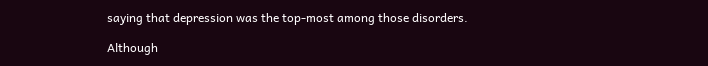saying that depression was the top-most among those disorders.

Although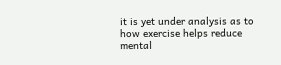it is yet under analysis as to how exercise helps reduce mental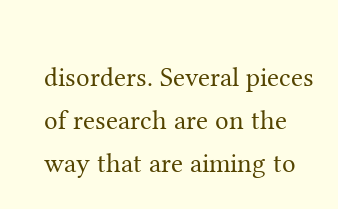disorders. Several pieces of research are on the way that are aiming to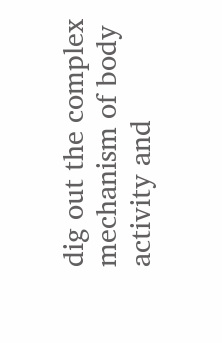dig out the complex mechanism of body activity and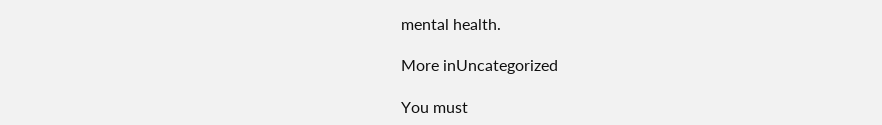mental health.

More inUncategorized

You must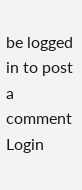be logged in to post a comment Login